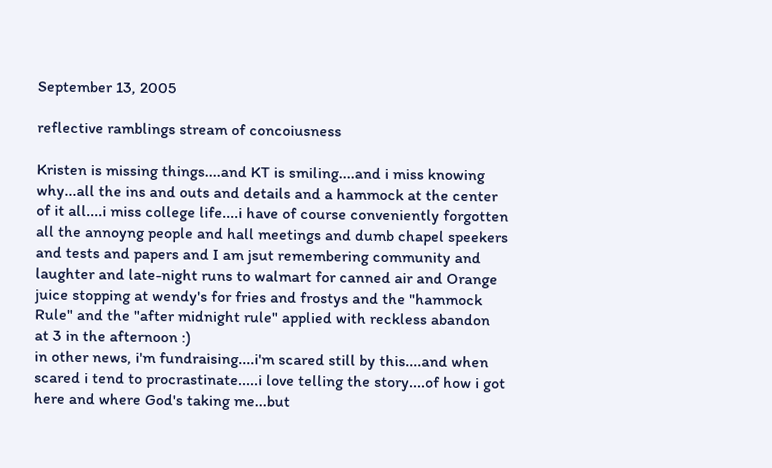September 13, 2005

reflective ramblings stream of concoiusness

Kristen is missing things....and KT is smiling....and i miss knowing why...all the ins and outs and details and a hammock at the center of it all....i miss college life....i have of course conveniently forgotten all the annoyng people and hall meetings and dumb chapel speekers and tests and papers and I am jsut remembering community and laughter and late-night runs to walmart for canned air and Orange juice stopping at wendy's for fries and frostys and the "hammock Rule" and the "after midnight rule" applied with reckless abandon at 3 in the afternoon :)
in other news, i'm fundraising....i'm scared still by this....and when scared i tend to procrastinate.....i love telling the story....of how i got here and where God's taking me...but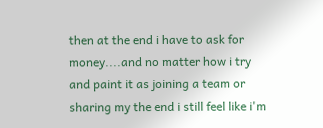then at the end i have to ask for money....and no matter how i try and paint it as joining a team or sharing my the end i still feel like i'm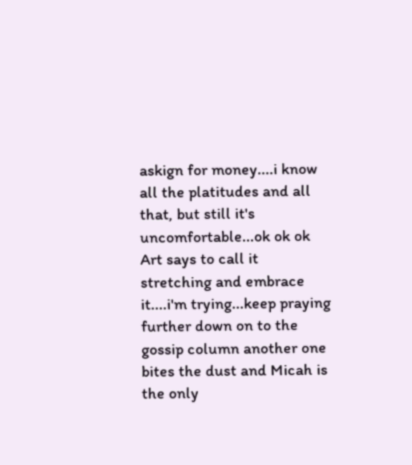askign for money....i know all the platitudes and all that, but still it's uncomfortable...ok ok ok Art says to call it stretching and embrace it....i'm trying...keep praying
further down on to the gossip column another one bites the dust and Micah is the only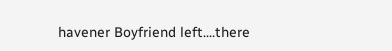havener Boyfriend left....there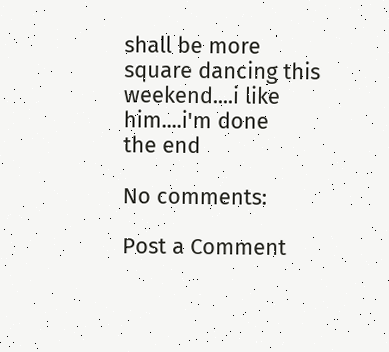shall be more square dancing this weekend....i like him....i'm done
the end

No comments:

Post a Comment